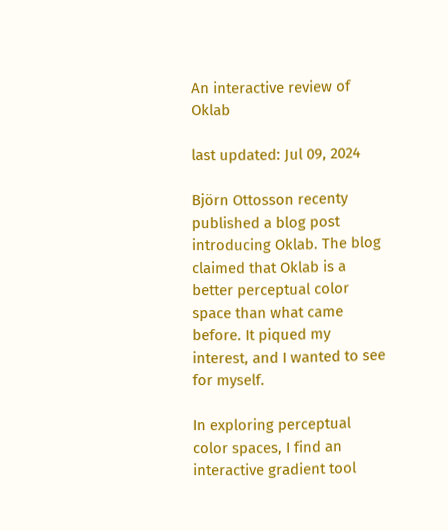An interactive review of Oklab

last updated: Jul 09, 2024

Björn Ottosson recenty published a blog post introducing Oklab. The blog claimed that Oklab is a better perceptual color space than what came before. It piqued my interest, and I wanted to see for myself.

In exploring perceptual color spaces, I find an interactive gradient tool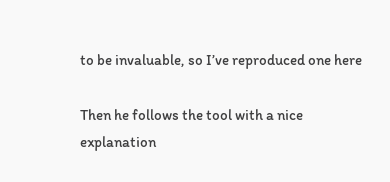to be invaluable, so I’ve reproduced one here

Then he follows the tool with a nice explanation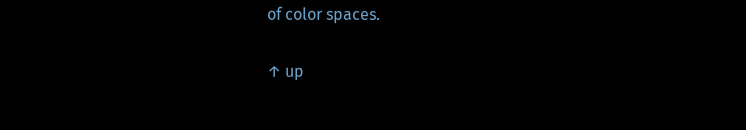of color spaces.

↑ up